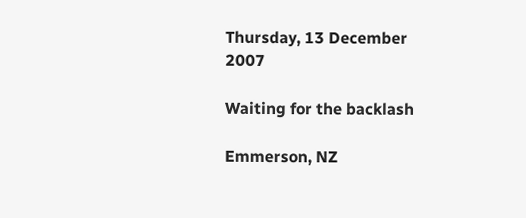Thursday, 13 December 2007

Waiting for the backlash

Emmerson, NZ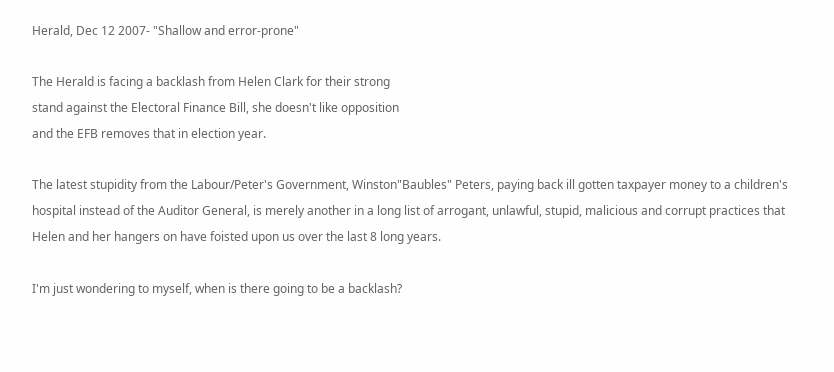Herald, Dec 12 2007- "Shallow and error-prone"

The Herald is facing a backlash from Helen Clark for their strong
stand against the Electoral Finance Bill, she doesn't like opposition
and the EFB removes that in election year.

The latest stupidity from the Labour/Peter's Government, Winston"Baubles" Peters, paying back ill gotten taxpayer money to a children's hospital instead of the Auditor General, is merely another in a long list of arrogant, unlawful, stupid, malicious and corrupt practices that Helen and her hangers on have foisted upon us over the last 8 long years.

I'm just wondering to myself, when is there going to be a backlash?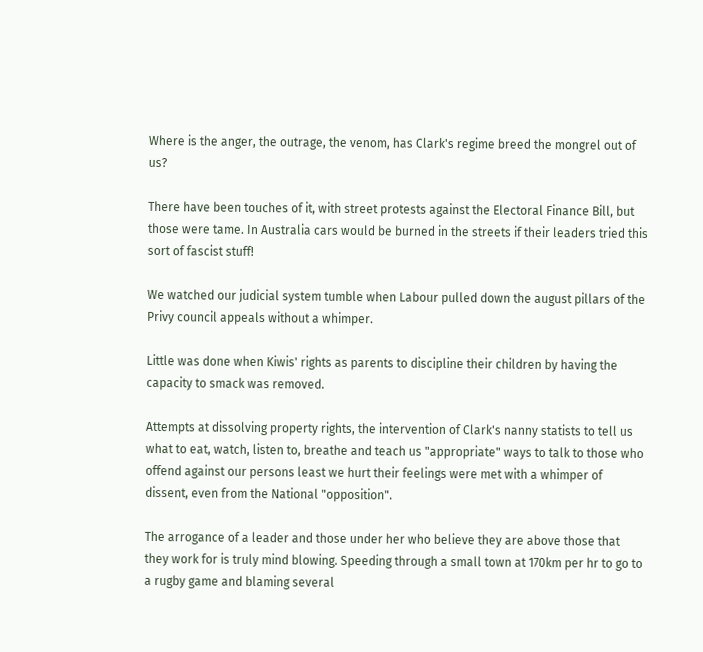Where is the anger, the outrage, the venom, has Clark's regime breed the mongrel out of us?

There have been touches of it, with street protests against the Electoral Finance Bill, but those were tame. In Australia cars would be burned in the streets if their leaders tried this sort of fascist stuff!

We watched our judicial system tumble when Labour pulled down the august pillars of the Privy council appeals without a whimper.

Little was done when Kiwis' rights as parents to discipline their children by having the capacity to smack was removed.

Attempts at dissolving property rights, the intervention of Clark's nanny statists to tell us what to eat, watch, listen to, breathe and teach us "appropriate" ways to talk to those who offend against our persons least we hurt their feelings were met with a whimper of dissent, even from the National "opposition".

The arrogance of a leader and those under her who believe they are above those that they work for is truly mind blowing. Speeding through a small town at 170km per hr to go to a rugby game and blaming several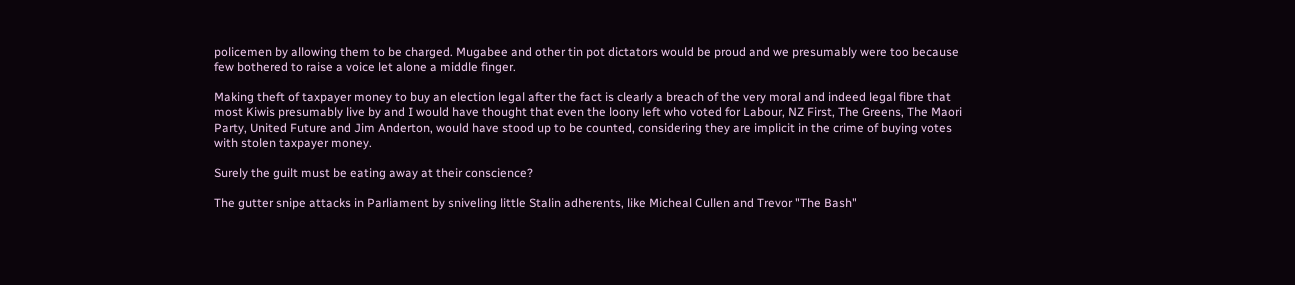policemen by allowing them to be charged. Mugabee and other tin pot dictators would be proud and we presumably were too because few bothered to raise a voice let alone a middle finger.

Making theft of taxpayer money to buy an election legal after the fact is clearly a breach of the very moral and indeed legal fibre that most Kiwis presumably live by and I would have thought that even the loony left who voted for Labour, NZ First, The Greens, The Maori Party, United Future and Jim Anderton, would have stood up to be counted, considering they are implicit in the crime of buying votes with stolen taxpayer money.

Surely the guilt must be eating away at their conscience?

The gutter snipe attacks in Parliament by sniveling little Stalin adherents, like Micheal Cullen and Trevor "The Bash"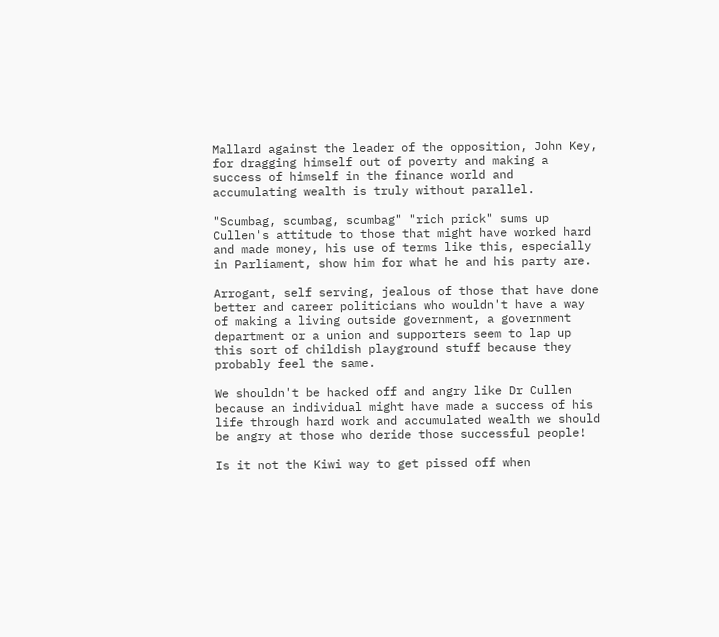Mallard against the leader of the opposition, John Key, for dragging himself out of poverty and making a success of himself in the finance world and accumulating wealth is truly without parallel.

"Scumbag, scumbag, scumbag" "rich prick" sums up Cullen's attitude to those that might have worked hard and made money, his use of terms like this, especially in Parliament, show him for what he and his party are.

Arrogant, self serving, jealous of those that have done better and career politicians who wouldn't have a way of making a living outside government, a government department or a union and supporters seem to lap up this sort of childish playground stuff because they probably feel the same.

We shouldn't be hacked off and angry like Dr Cullen because an individual might have made a success of his life through hard work and accumulated wealth we should be angry at those who deride those successful people!

Is it not the Kiwi way to get pissed off when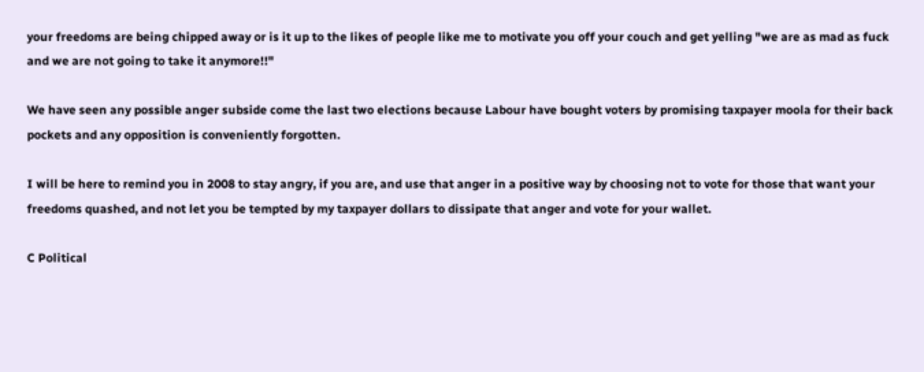your freedoms are being chipped away or is it up to the likes of people like me to motivate you off your couch and get yelling "we are as mad as fuck and we are not going to take it anymore!!"

We have seen any possible anger subside come the last two elections because Labour have bought voters by promising taxpayer moola for their back pockets and any opposition is conveniently forgotten.

I will be here to remind you in 2008 to stay angry, if you are, and use that anger in a positive way by choosing not to vote for those that want your freedoms quashed, and not let you be tempted by my taxpayer dollars to dissipate that anger and vote for your wallet.

C Political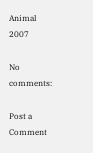Animal 2007

No comments:

Post a Comment